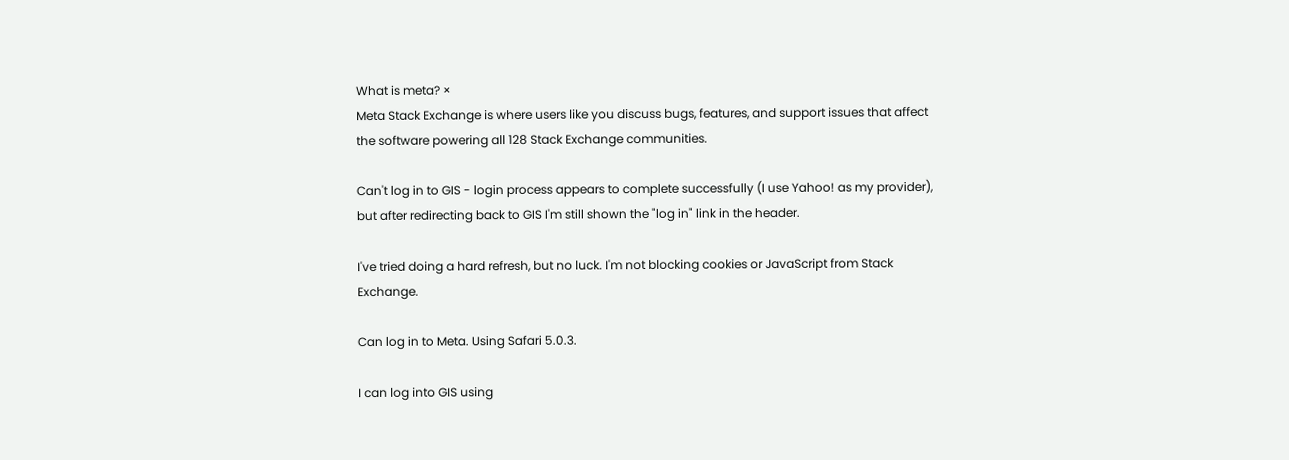What is meta? ×
Meta Stack Exchange is where users like you discuss bugs, features, and support issues that affect the software powering all 128 Stack Exchange communities.

Can't log in to GIS - login process appears to complete successfully (I use Yahoo! as my provider), but after redirecting back to GIS I'm still shown the "log in" link in the header.

I've tried doing a hard refresh, but no luck. I'm not blocking cookies or JavaScript from Stack Exchange.

Can log in to Meta. Using Safari 5.0.3.

I can log into GIS using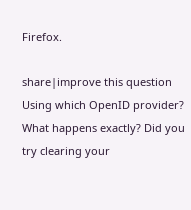Firefox.

share|improve this question
Using which OpenID provider? What happens exactly? Did you try clearing your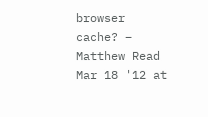browser cache? –  Matthew Read Mar 18 '12 at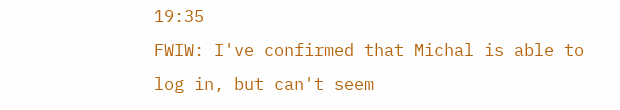19:35
FWIW: I've confirmed that Michal is able to log in, but can't seem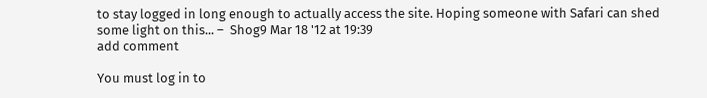to stay logged in long enough to actually access the site. Hoping someone with Safari can shed some light on this... –  Shog9 Mar 18 '12 at 19:39
add comment

You must log in to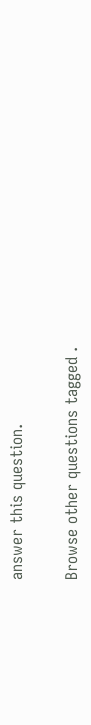answer this question.

Browse other questions tagged .